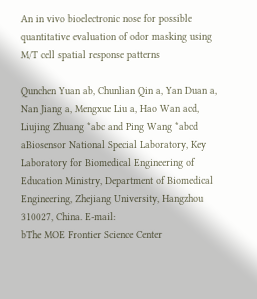An in vivo bioelectronic nose for possible quantitative evaluation of odor masking using M/T cell spatial response patterns

Qunchen Yuan ab, Chunlian Qin a, Yan Duan a, Nan Jiang a, Mengxue Liu a, Hao Wan acd, Liujing Zhuang *abc and Ping Wang *abcd
aBiosensor National Special Laboratory, Key Laboratory for Biomedical Engineering of Education Ministry, Department of Biomedical Engineering, Zhejiang University, Hangzhou 310027, China. E-mail:
bThe MOE Frontier Science Center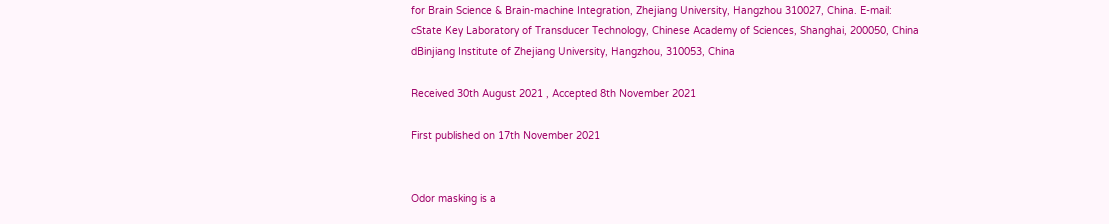for Brain Science & Brain-machine Integration, Zhejiang University, Hangzhou 310027, China. E-mail:
cState Key Laboratory of Transducer Technology, Chinese Academy of Sciences, Shanghai, 200050, China
dBinjiang Institute of Zhejiang University, Hangzhou, 310053, China

Received 30th August 2021 , Accepted 8th November 2021

First published on 17th November 2021


Odor masking is a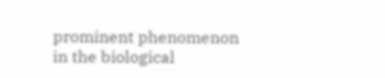prominent phenomenon in the biological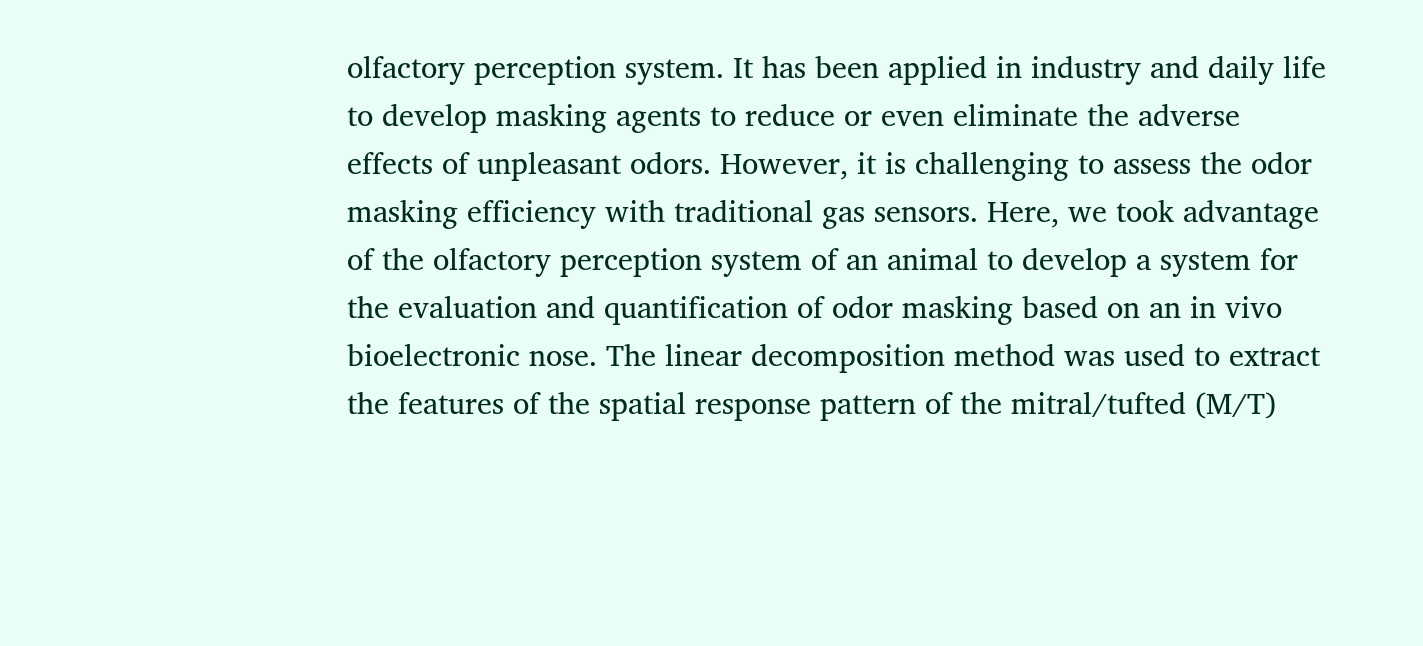olfactory perception system. It has been applied in industry and daily life to develop masking agents to reduce or even eliminate the adverse effects of unpleasant odors. However, it is challenging to assess the odor masking efficiency with traditional gas sensors. Here, we took advantage of the olfactory perception system of an animal to develop a system for the evaluation and quantification of odor masking based on an in vivo bioelectronic nose. The linear decomposition method was used to extract the features of the spatial response pattern of the mitral/tufted (M/T)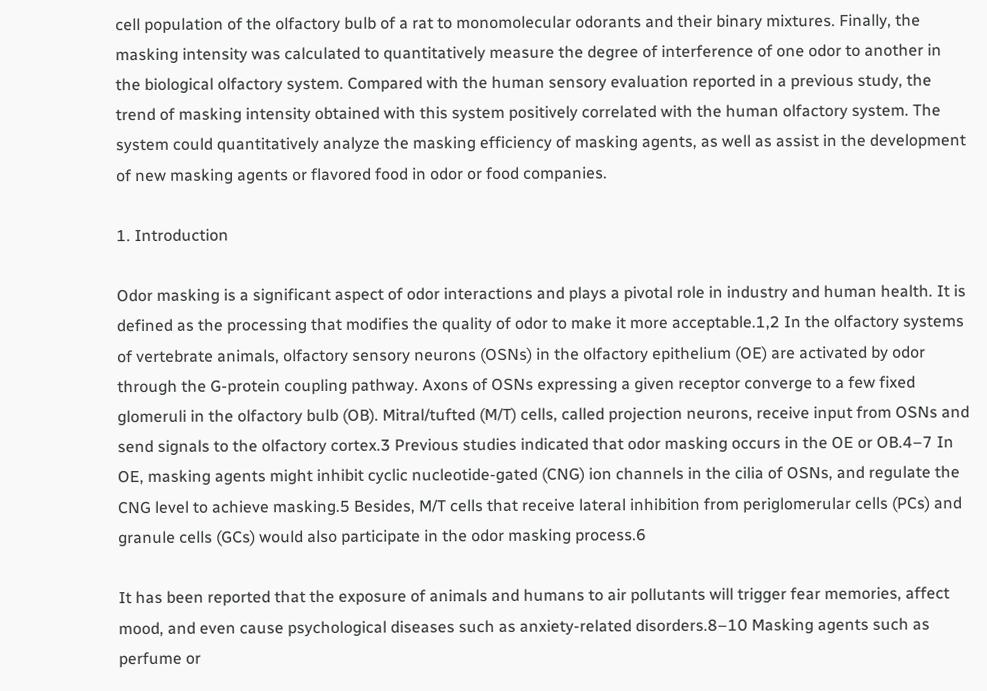cell population of the olfactory bulb of a rat to monomolecular odorants and their binary mixtures. Finally, the masking intensity was calculated to quantitatively measure the degree of interference of one odor to another in the biological olfactory system. Compared with the human sensory evaluation reported in a previous study, the trend of masking intensity obtained with this system positively correlated with the human olfactory system. The system could quantitatively analyze the masking efficiency of masking agents, as well as assist in the development of new masking agents or flavored food in odor or food companies.

1. Introduction

Odor masking is a significant aspect of odor interactions and plays a pivotal role in industry and human health. It is defined as the processing that modifies the quality of odor to make it more acceptable.1,2 In the olfactory systems of vertebrate animals, olfactory sensory neurons (OSNs) in the olfactory epithelium (OE) are activated by odor through the G-protein coupling pathway. Axons of OSNs expressing a given receptor converge to a few fixed glomeruli in the olfactory bulb (OB). Mitral/tufted (M/T) cells, called projection neurons, receive input from OSNs and send signals to the olfactory cortex.3 Previous studies indicated that odor masking occurs in the OE or OB.4–7 In OE, masking agents might inhibit cyclic nucleotide-gated (CNG) ion channels in the cilia of OSNs, and regulate the CNG level to achieve masking.5 Besides, M/T cells that receive lateral inhibition from periglomerular cells (PCs) and granule cells (GCs) would also participate in the odor masking process.6

It has been reported that the exposure of animals and humans to air pollutants will trigger fear memories, affect mood, and even cause psychological diseases such as anxiety-related disorders.8–10 Masking agents such as perfume or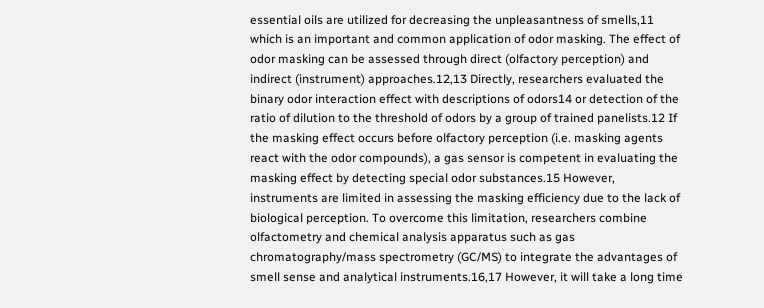essential oils are utilized for decreasing the unpleasantness of smells,11 which is an important and common application of odor masking. The effect of odor masking can be assessed through direct (olfactory perception) and indirect (instrument) approaches.12,13 Directly, researchers evaluated the binary odor interaction effect with descriptions of odors14 or detection of the ratio of dilution to the threshold of odors by a group of trained panelists.12 If the masking effect occurs before olfactory perception (i.e. masking agents react with the odor compounds), a gas sensor is competent in evaluating the masking effect by detecting special odor substances.15 However, instruments are limited in assessing the masking efficiency due to the lack of biological perception. To overcome this limitation, researchers combine olfactometry and chemical analysis apparatus such as gas chromatography/mass spectrometry (GC/MS) to integrate the advantages of smell sense and analytical instruments.16,17 However, it will take a long time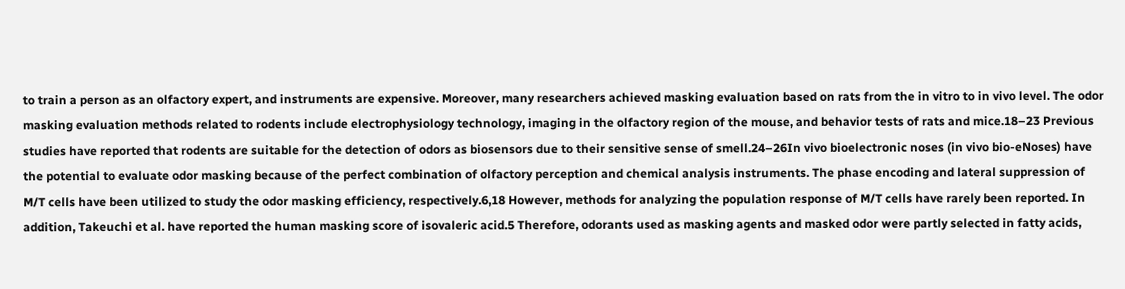to train a person as an olfactory expert, and instruments are expensive. Moreover, many researchers achieved masking evaluation based on rats from the in vitro to in vivo level. The odor masking evaluation methods related to rodents include electrophysiology technology, imaging in the olfactory region of the mouse, and behavior tests of rats and mice.18–23 Previous studies have reported that rodents are suitable for the detection of odors as biosensors due to their sensitive sense of smell.24–26In vivo bioelectronic noses (in vivo bio-eNoses) have the potential to evaluate odor masking because of the perfect combination of olfactory perception and chemical analysis instruments. The phase encoding and lateral suppression of M/T cells have been utilized to study the odor masking efficiency, respectively.6,18 However, methods for analyzing the population response of M/T cells have rarely been reported. In addition, Takeuchi et al. have reported the human masking score of isovaleric acid.5 Therefore, odorants used as masking agents and masked odor were partly selected in fatty acids,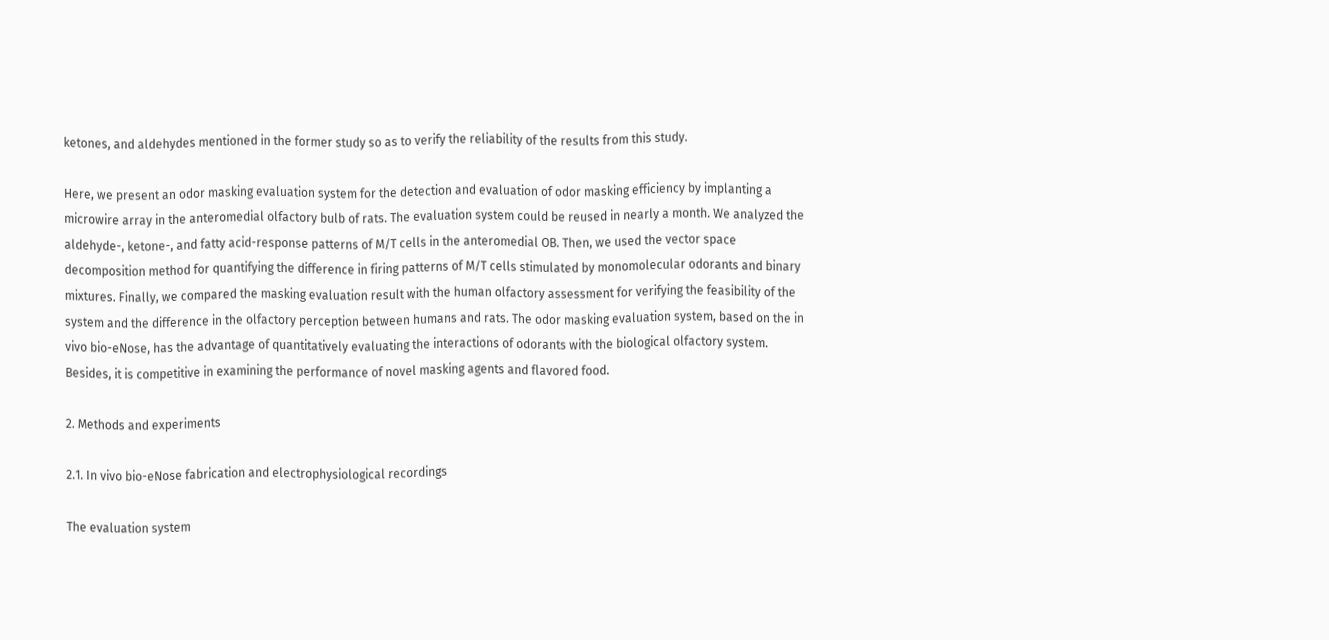ketones, and aldehydes mentioned in the former study so as to verify the reliability of the results from this study.

Here, we present an odor masking evaluation system for the detection and evaluation of odor masking efficiency by implanting a microwire array in the anteromedial olfactory bulb of rats. The evaluation system could be reused in nearly a month. We analyzed the aldehyde-, ketone-, and fatty acid-response patterns of M/T cells in the anteromedial OB. Then, we used the vector space decomposition method for quantifying the difference in firing patterns of M/T cells stimulated by monomolecular odorants and binary mixtures. Finally, we compared the masking evaluation result with the human olfactory assessment for verifying the feasibility of the system and the difference in the olfactory perception between humans and rats. The odor masking evaluation system, based on the in vivo bio-eNose, has the advantage of quantitatively evaluating the interactions of odorants with the biological olfactory system. Besides, it is competitive in examining the performance of novel masking agents and flavored food.

2. Methods and experiments

2.1. In vivo bio-eNose fabrication and electrophysiological recordings

The evaluation system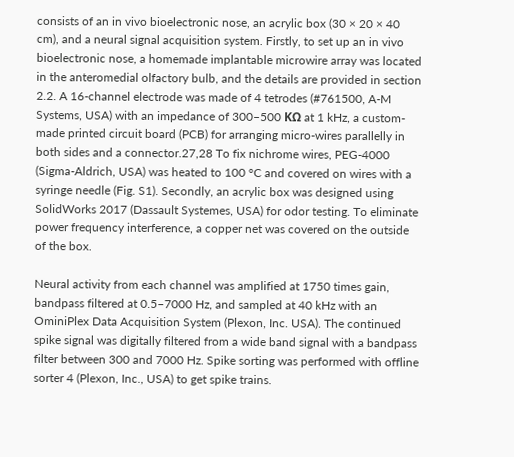consists of an in vivo bioelectronic nose, an acrylic box (30 × 20 × 40 cm), and a neural signal acquisition system. Firstly, to set up an in vivo bioelectronic nose, a homemade implantable microwire array was located in the anteromedial olfactory bulb, and the details are provided in section 2.2. A 16-channel electrode was made of 4 tetrodes (#761500, A-M Systems, USA) with an impedance of 300–500 KΩ at 1 kHz, a custom-made printed circuit board (PCB) for arranging micro-wires parallelly in both sides and a connector.27,28 To fix nichrome wires, PEG-4000 (Sigma-Aldrich, USA) was heated to 100 °C and covered on wires with a syringe needle (Fig. S1). Secondly, an acrylic box was designed using SolidWorks 2017 (Dassault Systemes, USA) for odor testing. To eliminate power frequency interference, a copper net was covered on the outside of the box.

Neural activity from each channel was amplified at 1750 times gain, bandpass filtered at 0.5–7000 Hz, and sampled at 40 kHz with an OminiPlex Data Acquisition System (Plexon, Inc. USA). The continued spike signal was digitally filtered from a wide band signal with a bandpass filter between 300 and 7000 Hz. Spike sorting was performed with offline sorter 4 (Plexon, Inc., USA) to get spike trains.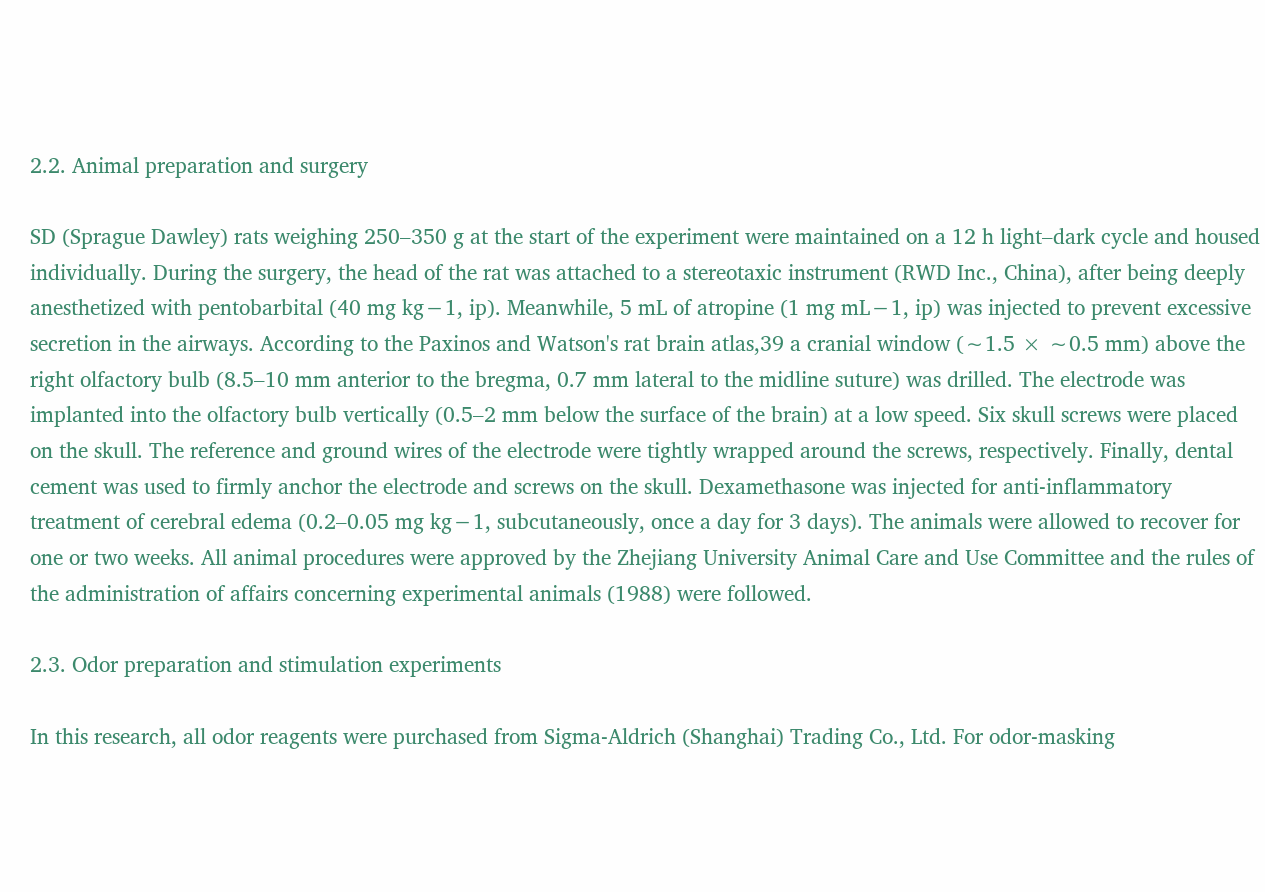2.2. Animal preparation and surgery

SD (Sprague Dawley) rats weighing 250–350 g at the start of the experiment were maintained on a 12 h light–dark cycle and housed individually. During the surgery, the head of the rat was attached to a stereotaxic instrument (RWD Inc., China), after being deeply anesthetized with pentobarbital (40 mg kg−1, ip). Meanwhile, 5 mL of atropine (1 mg mL−1, ip) was injected to prevent excessive secretion in the airways. According to the Paxinos and Watson's rat brain atlas,39 a cranial window (∼1.5 × ∼0.5 mm) above the right olfactory bulb (8.5–10 mm anterior to the bregma, 0.7 mm lateral to the midline suture) was drilled. The electrode was implanted into the olfactory bulb vertically (0.5–2 mm below the surface of the brain) at a low speed. Six skull screws were placed on the skull. The reference and ground wires of the electrode were tightly wrapped around the screws, respectively. Finally, dental cement was used to firmly anchor the electrode and screws on the skull. Dexamethasone was injected for anti-inflammatory treatment of cerebral edema (0.2–0.05 mg kg−1, subcutaneously, once a day for 3 days). The animals were allowed to recover for one or two weeks. All animal procedures were approved by the Zhejiang University Animal Care and Use Committee and the rules of the administration of affairs concerning experimental animals (1988) were followed.

2.3. Odor preparation and stimulation experiments

In this research, all odor reagents were purchased from Sigma-Aldrich (Shanghai) Trading Co., Ltd. For odor-masking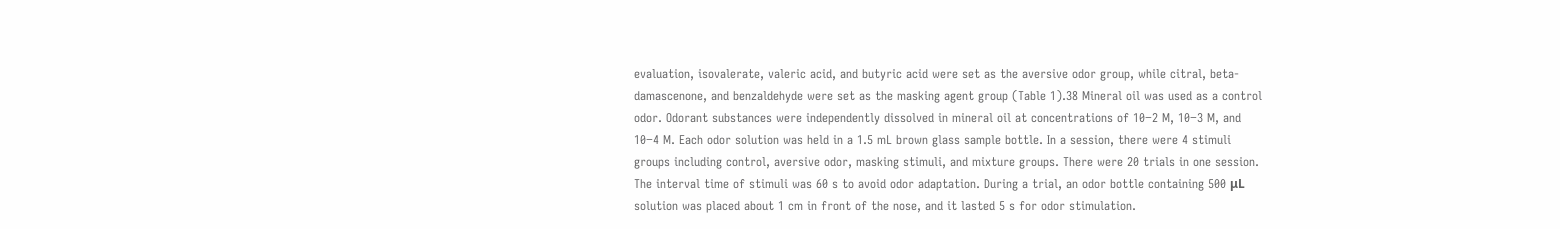evaluation, isovalerate, valeric acid, and butyric acid were set as the aversive odor group, while citral, beta-damascenone, and benzaldehyde were set as the masking agent group (Table 1).38 Mineral oil was used as a control odor. Odorant substances were independently dissolved in mineral oil at concentrations of 10−2 M, 10−3 M, and 10−4 M. Each odor solution was held in a 1.5 mL brown glass sample bottle. In a session, there were 4 stimuli groups including control, aversive odor, masking stimuli, and mixture groups. There were 20 trials in one session. The interval time of stimuli was 60 s to avoid odor adaptation. During a trial, an odor bottle containing 500 μL solution was placed about 1 cm in front of the nose, and it lasted 5 s for odor stimulation.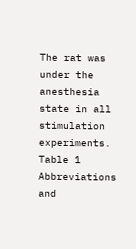The rat was under the anesthesia state in all stimulation experiments.
Table 1 Abbreviations and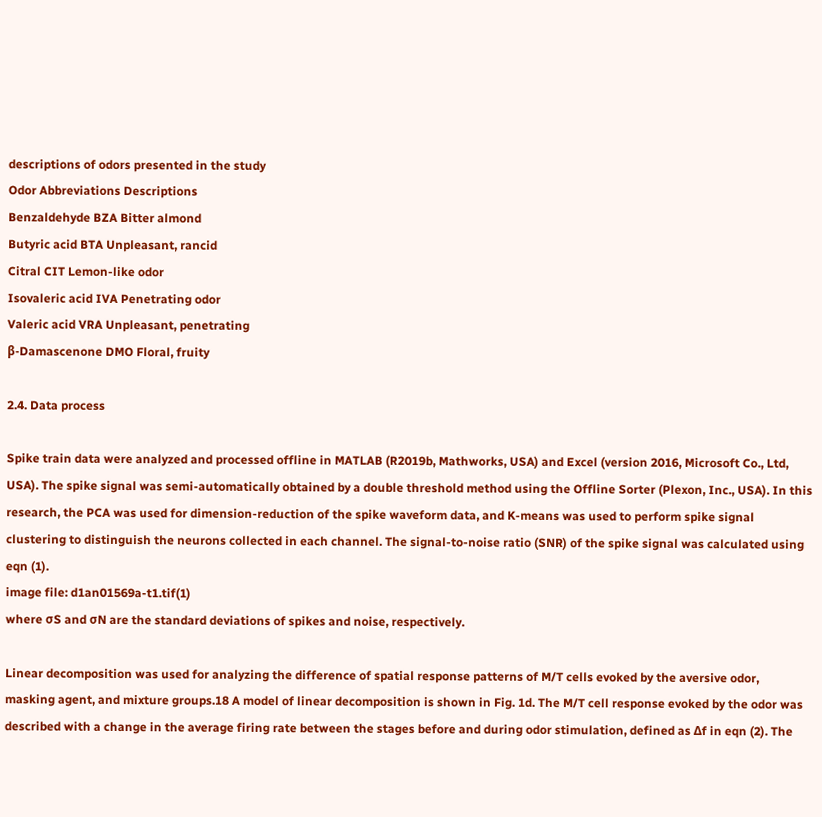descriptions of odors presented in the study
Odor Abbreviations Descriptions
Benzaldehyde BZA Bitter almond
Butyric acid BTA Unpleasant, rancid
Citral CIT Lemon-like odor
Isovaleric acid IVA Penetrating odor
Valeric acid VRA Unpleasant, penetrating
β-Damascenone DMO Floral, fruity

2.4. Data process

Spike train data were analyzed and processed offline in MATLAB (R2019b, Mathworks, USA) and Excel (version 2016, Microsoft Co., Ltd, USA). The spike signal was semi-automatically obtained by a double threshold method using the Offline Sorter (Plexon, Inc., USA). In this research, the PCA was used for dimension-reduction of the spike waveform data, and K-means was used to perform spike signal clustering to distinguish the neurons collected in each channel. The signal-to-noise ratio (SNR) of the spike signal was calculated using eqn (1).
image file: d1an01569a-t1.tif(1)
where σS and σN are the standard deviations of spikes and noise, respectively.

Linear decomposition was used for analyzing the difference of spatial response patterns of M/T cells evoked by the aversive odor, masking agent, and mixture groups.18 A model of linear decomposition is shown in Fig. 1d. The M/T cell response evoked by the odor was described with a change in the average firing rate between the stages before and during odor stimulation, defined as Δf in eqn (2). The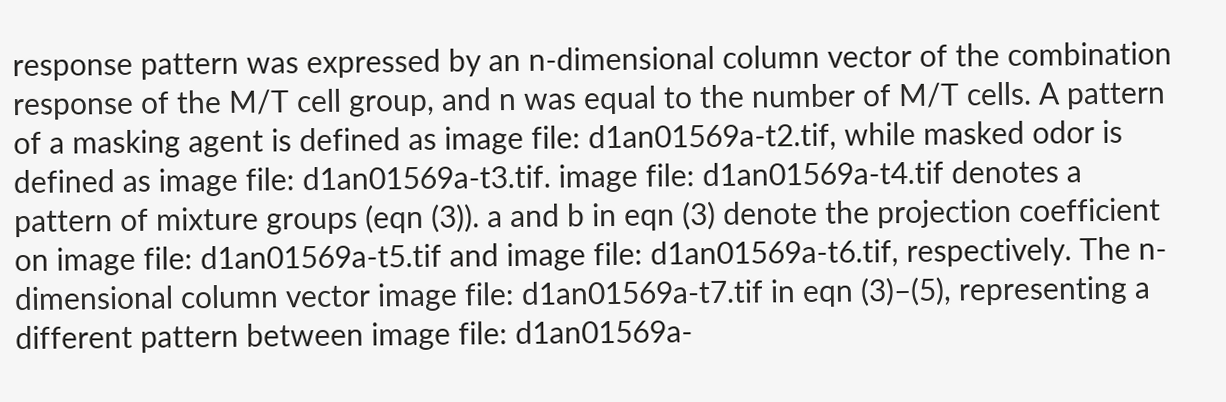response pattern was expressed by an n-dimensional column vector of the combination response of the M/T cell group, and n was equal to the number of M/T cells. A pattern of a masking agent is defined as image file: d1an01569a-t2.tif, while masked odor is defined as image file: d1an01569a-t3.tif. image file: d1an01569a-t4.tif denotes a pattern of mixture groups (eqn (3)). a and b in eqn (3) denote the projection coefficient on image file: d1an01569a-t5.tif and image file: d1an01569a-t6.tif, respectively. The n-dimensional column vector image file: d1an01569a-t7.tif in eqn (3)–(5), representing a different pattern between image file: d1an01569a-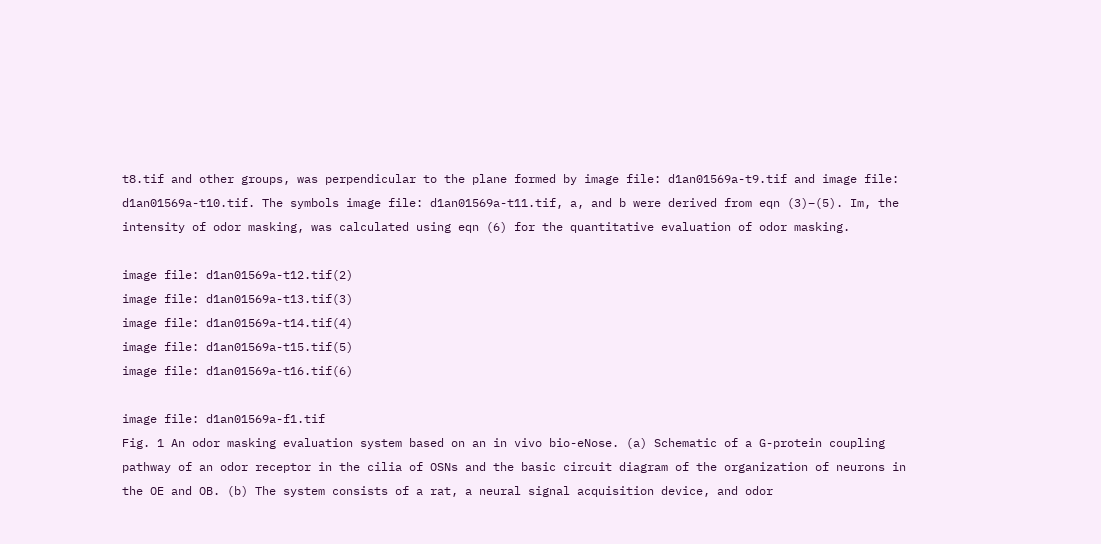t8.tif and other groups, was perpendicular to the plane formed by image file: d1an01569a-t9.tif and image file: d1an01569a-t10.tif. The symbols image file: d1an01569a-t11.tif, a, and b were derived from eqn (3)–(5). Im, the intensity of odor masking, was calculated using eqn (6) for the quantitative evaluation of odor masking.

image file: d1an01569a-t12.tif(2)
image file: d1an01569a-t13.tif(3)
image file: d1an01569a-t14.tif(4)
image file: d1an01569a-t15.tif(5)
image file: d1an01569a-t16.tif(6)

image file: d1an01569a-f1.tif
Fig. 1 An odor masking evaluation system based on an in vivo bio-eNose. (a) Schematic of a G-protein coupling pathway of an odor receptor in the cilia of OSNs and the basic circuit diagram of the organization of neurons in the OE and OB. (b) The system consists of a rat, a neural signal acquisition device, and odor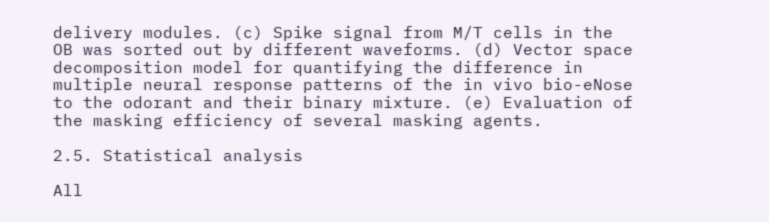delivery modules. (c) Spike signal from M/T cells in the OB was sorted out by different waveforms. (d) Vector space decomposition model for quantifying the difference in multiple neural response patterns of the in vivo bio-eNose to the odorant and their binary mixture. (e) Evaluation of the masking efficiency of several masking agents.

2.5. Statistical analysis

All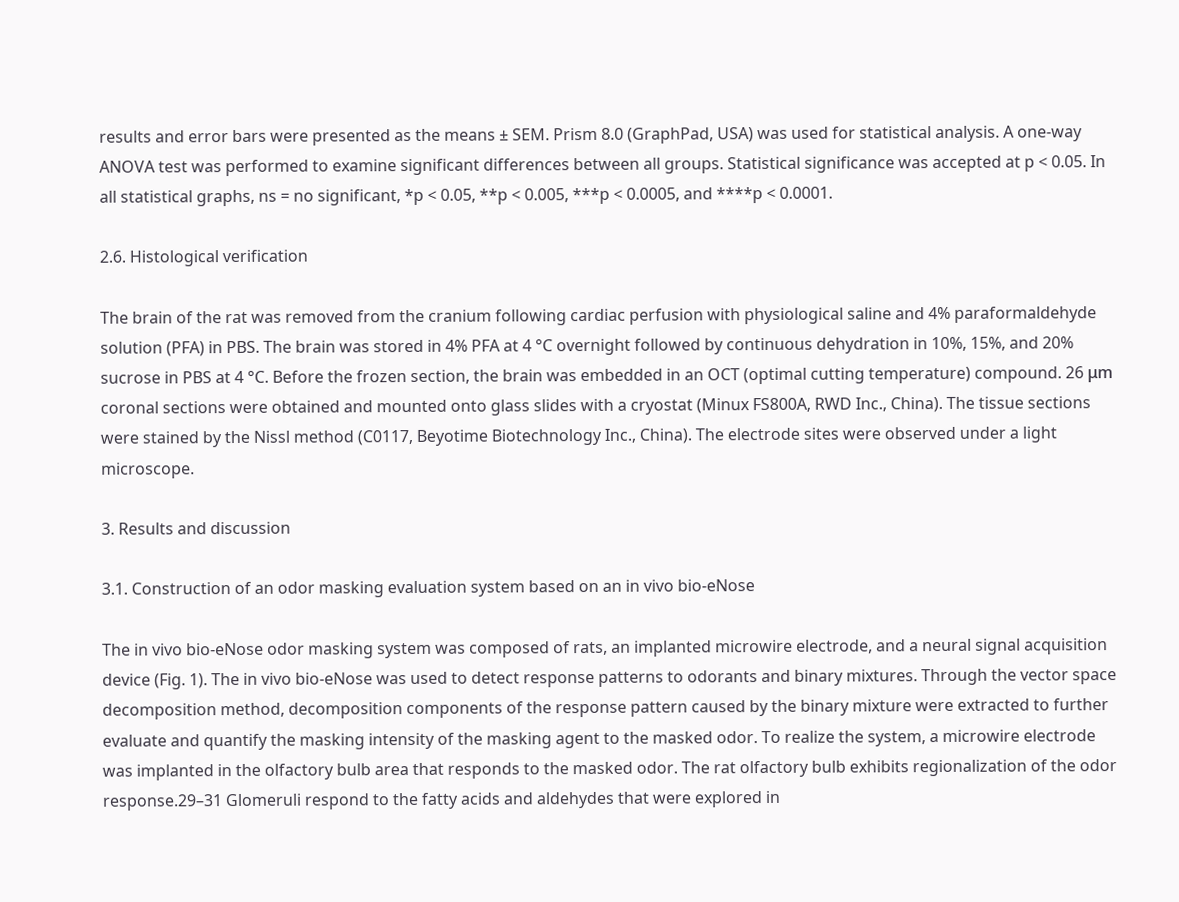results and error bars were presented as the means ± SEM. Prism 8.0 (GraphPad, USA) was used for statistical analysis. A one-way ANOVA test was performed to examine significant differences between all groups. Statistical significance was accepted at p < 0.05. In all statistical graphs, ns = no significant, *p < 0.05, **p < 0.005, ***p < 0.0005, and ****p < 0.0001.

2.6. Histological verification

The brain of the rat was removed from the cranium following cardiac perfusion with physiological saline and 4% paraformaldehyde solution (PFA) in PBS. The brain was stored in 4% PFA at 4 °C overnight followed by continuous dehydration in 10%, 15%, and 20% sucrose in PBS at 4 °C. Before the frozen section, the brain was embedded in an OCT (optimal cutting temperature) compound. 26 μm coronal sections were obtained and mounted onto glass slides with a cryostat (Minux FS800A, RWD Inc., China). The tissue sections were stained by the Nissl method (C0117, Beyotime Biotechnology Inc., China). The electrode sites were observed under a light microscope.

3. Results and discussion

3.1. Construction of an odor masking evaluation system based on an in vivo bio-eNose

The in vivo bio-eNose odor masking system was composed of rats, an implanted microwire electrode, and a neural signal acquisition device (Fig. 1). The in vivo bio-eNose was used to detect response patterns to odorants and binary mixtures. Through the vector space decomposition method, decomposition components of the response pattern caused by the binary mixture were extracted to further evaluate and quantify the masking intensity of the masking agent to the masked odor. To realize the system, a microwire electrode was implanted in the olfactory bulb area that responds to the masked odor. The rat olfactory bulb exhibits regionalization of the odor response.29–31 Glomeruli respond to the fatty acids and aldehydes that were explored in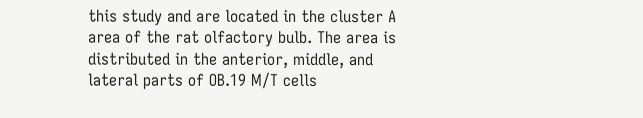this study and are located in the cluster A area of the rat olfactory bulb. The area is distributed in the anterior, middle, and lateral parts of OB.19 M/T cells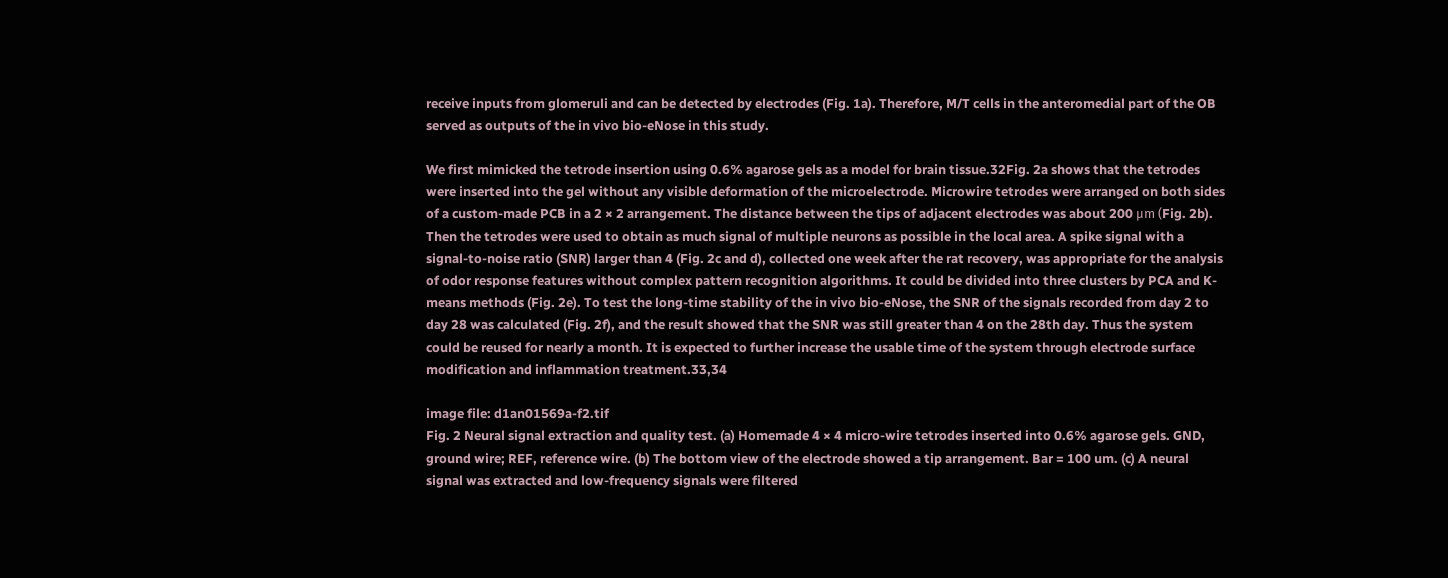receive inputs from glomeruli and can be detected by electrodes (Fig. 1a). Therefore, M/T cells in the anteromedial part of the OB served as outputs of the in vivo bio-eNose in this study.

We first mimicked the tetrode insertion using 0.6% agarose gels as a model for brain tissue.32Fig. 2a shows that the tetrodes were inserted into the gel without any visible deformation of the microelectrode. Microwire tetrodes were arranged on both sides of a custom-made PCB in a 2 × 2 arrangement. The distance between the tips of adjacent electrodes was about 200 μm (Fig. 2b). Then the tetrodes were used to obtain as much signal of multiple neurons as possible in the local area. A spike signal with a signal-to-noise ratio (SNR) larger than 4 (Fig. 2c and d), collected one week after the rat recovery, was appropriate for the analysis of odor response features without complex pattern recognition algorithms. It could be divided into three clusters by PCA and K-means methods (Fig. 2e). To test the long-time stability of the in vivo bio-eNose, the SNR of the signals recorded from day 2 to day 28 was calculated (Fig. 2f), and the result showed that the SNR was still greater than 4 on the 28th day. Thus the system could be reused for nearly a month. It is expected to further increase the usable time of the system through electrode surface modification and inflammation treatment.33,34

image file: d1an01569a-f2.tif
Fig. 2 Neural signal extraction and quality test. (a) Homemade 4 × 4 micro-wire tetrodes inserted into 0.6% agarose gels. GND, ground wire; REF, reference wire. (b) The bottom view of the electrode showed a tip arrangement. Bar = 100 um. (c) A neural signal was extracted and low-frequency signals were filtered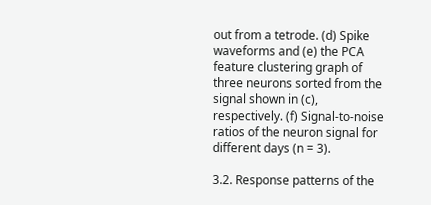out from a tetrode. (d) Spike waveforms and (e) the PCA feature clustering graph of three neurons sorted from the signal shown in (c), respectively. (f) Signal-to-noise ratios of the neuron signal for different days (n = 3).

3.2. Response patterns of the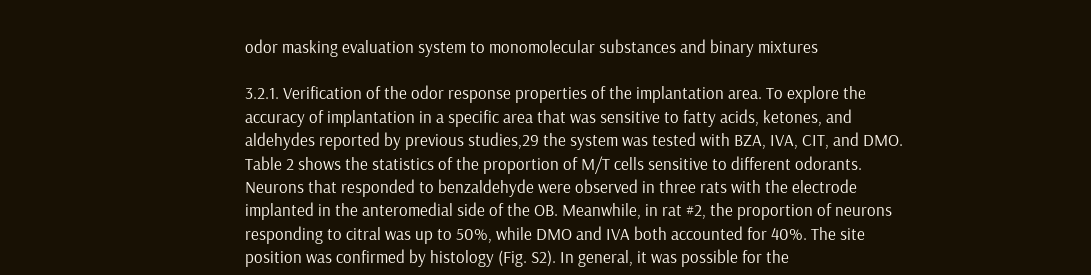odor masking evaluation system to monomolecular substances and binary mixtures

3.2.1. Verification of the odor response properties of the implantation area. To explore the accuracy of implantation in a specific area that was sensitive to fatty acids, ketones, and aldehydes reported by previous studies,29 the system was tested with BZA, IVA, CIT, and DMO. Table 2 shows the statistics of the proportion of M/T cells sensitive to different odorants. Neurons that responded to benzaldehyde were observed in three rats with the electrode implanted in the anteromedial side of the OB. Meanwhile, in rat #2, the proportion of neurons responding to citral was up to 50%, while DMO and IVA both accounted for 40%. The site position was confirmed by histology (Fig. S2). In general, it was possible for the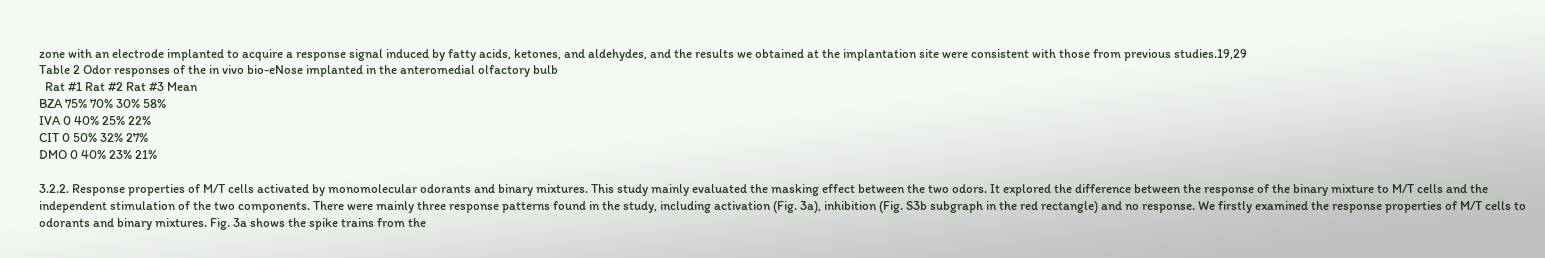zone with an electrode implanted to acquire a response signal induced by fatty acids, ketones, and aldehydes, and the results we obtained at the implantation site were consistent with those from previous studies.19,29
Table 2 Odor responses of the in vivo bio-eNose implanted in the anteromedial olfactory bulb
  Rat #1 Rat #2 Rat #3 Mean
BZA 75% 70% 30% 58%
IVA 0 40% 25% 22%
CIT 0 50% 32% 27%
DMO 0 40% 23% 21%

3.2.2. Response properties of M/T cells activated by monomolecular odorants and binary mixtures. This study mainly evaluated the masking effect between the two odors. It explored the difference between the response of the binary mixture to M/T cells and the independent stimulation of the two components. There were mainly three response patterns found in the study, including activation (Fig. 3a), inhibition (Fig. S3b subgraph in the red rectangle) and no response. We firstly examined the response properties of M/T cells to odorants and binary mixtures. Fig. 3a shows the spike trains from the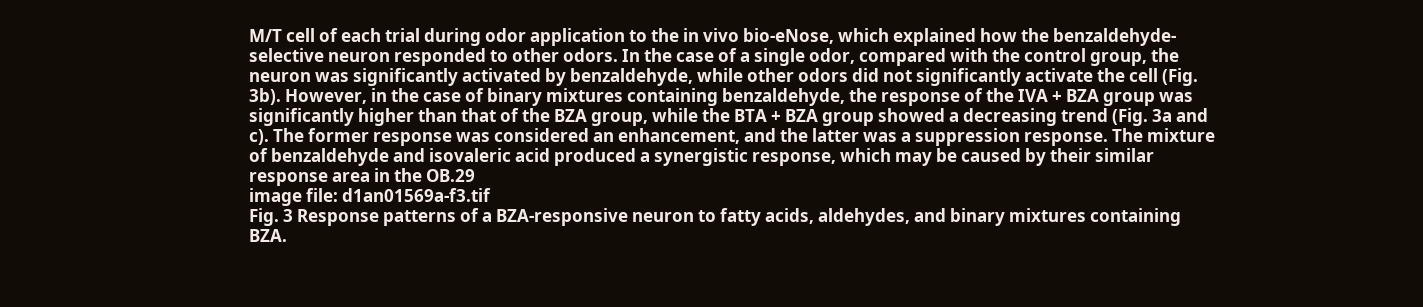M/T cell of each trial during odor application to the in vivo bio-eNose, which explained how the benzaldehyde-selective neuron responded to other odors. In the case of a single odor, compared with the control group, the neuron was significantly activated by benzaldehyde, while other odors did not significantly activate the cell (Fig. 3b). However, in the case of binary mixtures containing benzaldehyde, the response of the IVA + BZA group was significantly higher than that of the BZA group, while the BTA + BZA group showed a decreasing trend (Fig. 3a and c). The former response was considered an enhancement, and the latter was a suppression response. The mixture of benzaldehyde and isovaleric acid produced a synergistic response, which may be caused by their similar response area in the OB.29
image file: d1an01569a-f3.tif
Fig. 3 Response patterns of a BZA-responsive neuron to fatty acids, aldehydes, and binary mixtures containing BZA.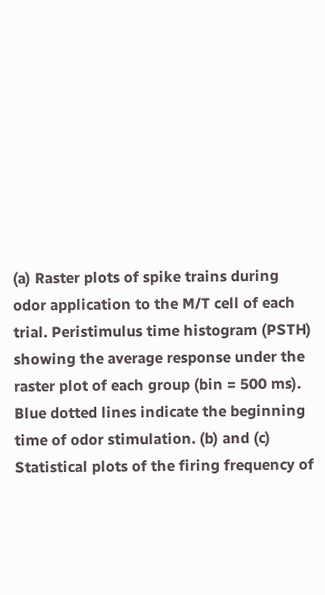(a) Raster plots of spike trains during odor application to the M/T cell of each trial. Peristimulus time histogram (PSTH) showing the average response under the raster plot of each group (bin = 500 ms). Blue dotted lines indicate the beginning time of odor stimulation. (b) and (c) Statistical plots of the firing frequency of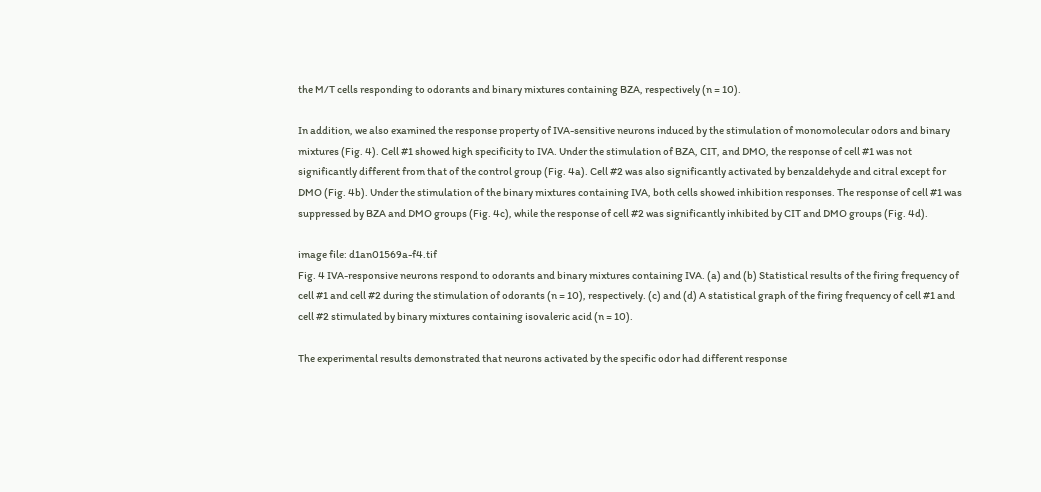the M/T cells responding to odorants and binary mixtures containing BZA, respectively (n = 10).

In addition, we also examined the response property of IVA-sensitive neurons induced by the stimulation of monomolecular odors and binary mixtures (Fig. 4). Cell #1 showed high specificity to IVA. Under the stimulation of BZA, CIT, and DMO, the response of cell #1 was not significantly different from that of the control group (Fig. 4a). Cell #2 was also significantly activated by benzaldehyde and citral except for DMO (Fig. 4b). Under the stimulation of the binary mixtures containing IVA, both cells showed inhibition responses. The response of cell #1 was suppressed by BZA and DMO groups (Fig. 4c), while the response of cell #2 was significantly inhibited by CIT and DMO groups (Fig. 4d).

image file: d1an01569a-f4.tif
Fig. 4 IVA-responsive neurons respond to odorants and binary mixtures containing IVA. (a) and (b) Statistical results of the firing frequency of cell #1 and cell #2 during the stimulation of odorants (n = 10), respectively. (c) and (d) A statistical graph of the firing frequency of cell #1 and cell #2 stimulated by binary mixtures containing isovaleric acid (n = 10).

The experimental results demonstrated that neurons activated by the specific odor had different response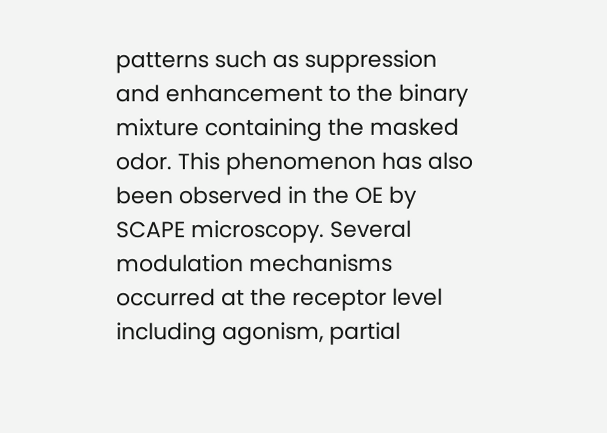patterns such as suppression and enhancement to the binary mixture containing the masked odor. This phenomenon has also been observed in the OE by SCAPE microscopy. Several modulation mechanisms occurred at the receptor level including agonism, partial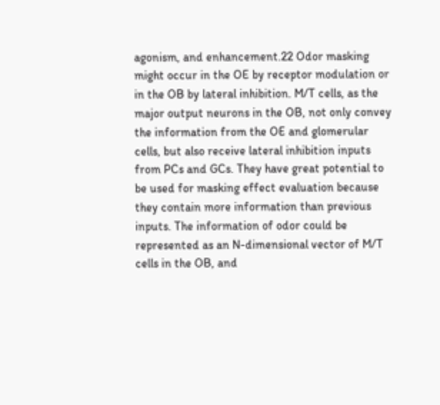agonism, and enhancement.22 Odor masking might occur in the OE by receptor modulation or in the OB by lateral inhibition. M/T cells, as the major output neurons in the OB, not only convey the information from the OE and glomerular cells, but also receive lateral inhibition inputs from PCs and GCs. They have great potential to be used for masking effect evaluation because they contain more information than previous inputs. The information of odor could be represented as an N-dimensional vector of M/T cells in the OB, and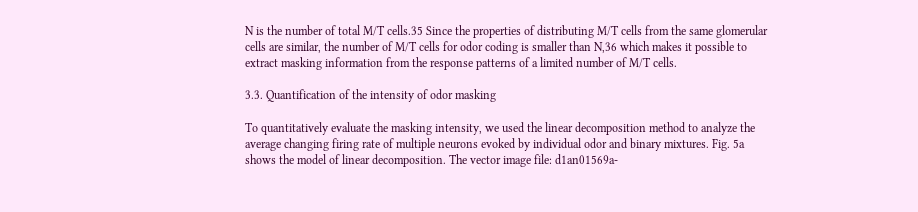N is the number of total M/T cells.35 Since the properties of distributing M/T cells from the same glomerular cells are similar, the number of M/T cells for odor coding is smaller than N,36 which makes it possible to extract masking information from the response patterns of a limited number of M/T cells.

3.3. Quantification of the intensity of odor masking

To quantitatively evaluate the masking intensity, we used the linear decomposition method to analyze the average changing firing rate of multiple neurons evoked by individual odor and binary mixtures. Fig. 5a shows the model of linear decomposition. The vector image file: d1an01569a-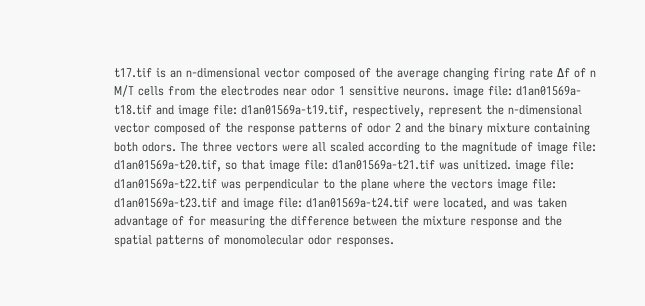t17.tif is an n-dimensional vector composed of the average changing firing rate Δf of n M/T cells from the electrodes near odor 1 sensitive neurons. image file: d1an01569a-t18.tif and image file: d1an01569a-t19.tif, respectively, represent the n-dimensional vector composed of the response patterns of odor 2 and the binary mixture containing both odors. The three vectors were all scaled according to the magnitude of image file: d1an01569a-t20.tif, so that image file: d1an01569a-t21.tif was unitized. image file: d1an01569a-t22.tif was perpendicular to the plane where the vectors image file: d1an01569a-t23.tif and image file: d1an01569a-t24.tif were located, and was taken advantage of for measuring the difference between the mixture response and the spatial patterns of monomolecular odor responses.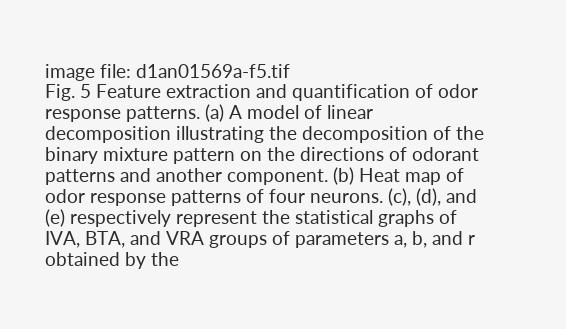image file: d1an01569a-f5.tif
Fig. 5 Feature extraction and quantification of odor response patterns. (a) A model of linear decomposition illustrating the decomposition of the binary mixture pattern on the directions of odorant patterns and another component. (b) Heat map of odor response patterns of four neurons. (c), (d), and (e) respectively represent the statistical graphs of IVA, BTA, and VRA groups of parameters a, b, and r obtained by the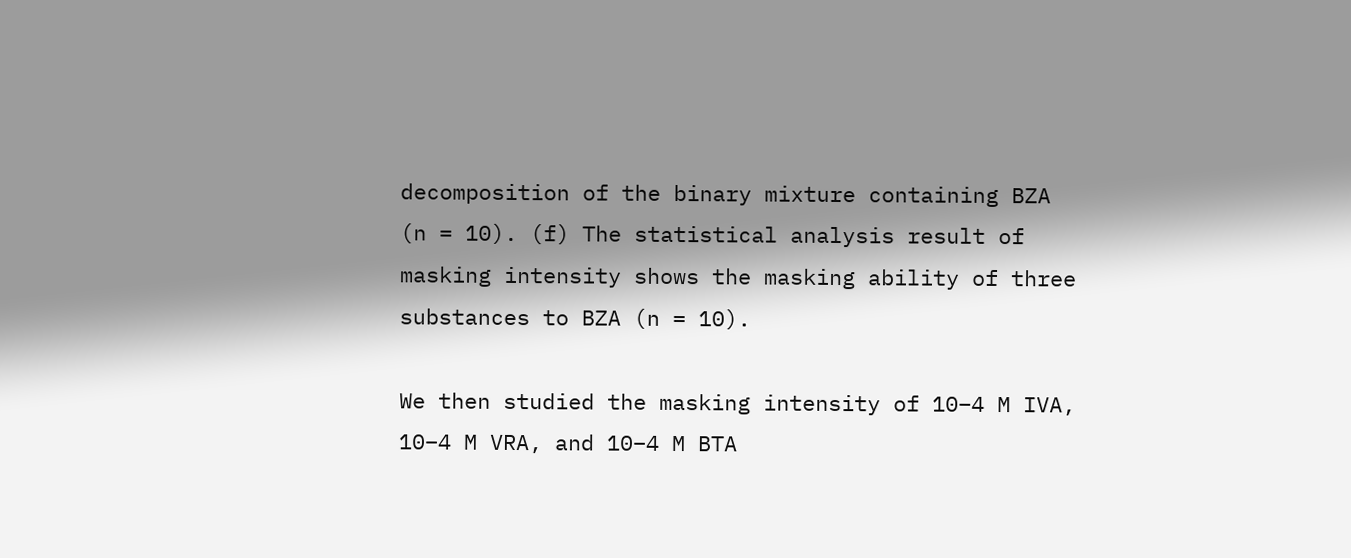decomposition of the binary mixture containing BZA (n = 10). (f) The statistical analysis result of masking intensity shows the masking ability of three substances to BZA (n = 10).

We then studied the masking intensity of 10−4 M IVA, 10−4 M VRA, and 10−4 M BTA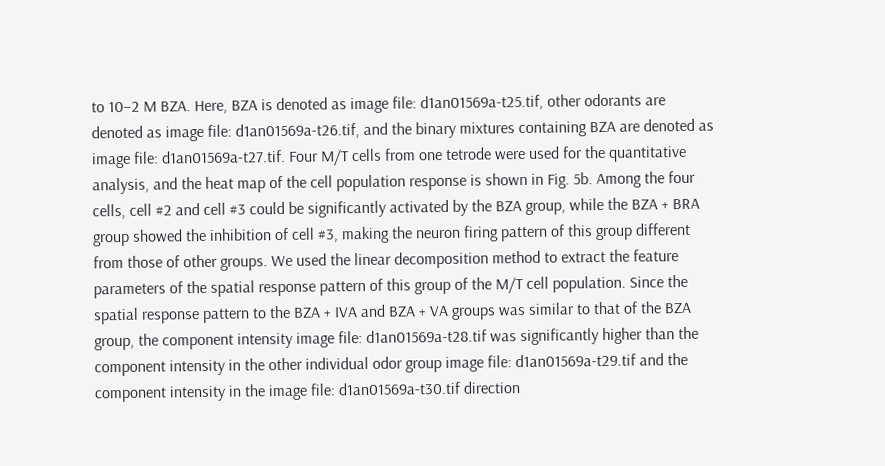to 10−2 M BZA. Here, BZA is denoted as image file: d1an01569a-t25.tif, other odorants are denoted as image file: d1an01569a-t26.tif, and the binary mixtures containing BZA are denoted as image file: d1an01569a-t27.tif. Four M/T cells from one tetrode were used for the quantitative analysis, and the heat map of the cell population response is shown in Fig. 5b. Among the four cells, cell #2 and cell #3 could be significantly activated by the BZA group, while the BZA + BRA group showed the inhibition of cell #3, making the neuron firing pattern of this group different from those of other groups. We used the linear decomposition method to extract the feature parameters of the spatial response pattern of this group of the M/T cell population. Since the spatial response pattern to the BZA + IVA and BZA + VA groups was similar to that of the BZA group, the component intensity image file: d1an01569a-t28.tif was significantly higher than the component intensity in the other individual odor group image file: d1an01569a-t29.tif and the component intensity in the image file: d1an01569a-t30.tif direction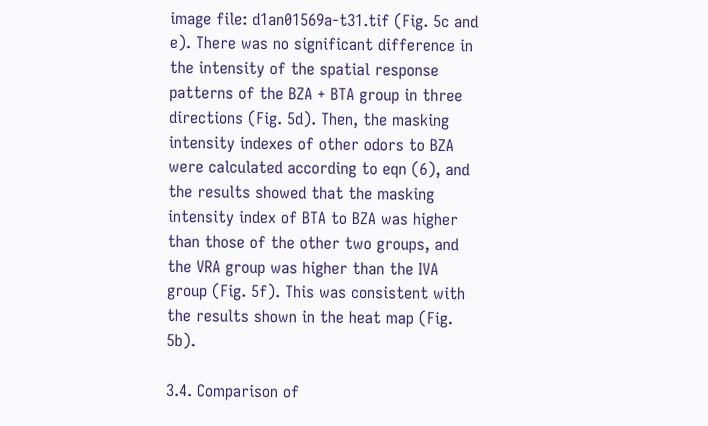image file: d1an01569a-t31.tif (Fig. 5c and e). There was no significant difference in the intensity of the spatial response patterns of the BZA + BTA group in three directions (Fig. 5d). Then, the masking intensity indexes of other odors to BZA were calculated according to eqn (6), and the results showed that the masking intensity index of BTA to BZA was higher than those of the other two groups, and the VRA group was higher than the IVA group (Fig. 5f). This was consistent with the results shown in the heat map (Fig. 5b).

3.4. Comparison of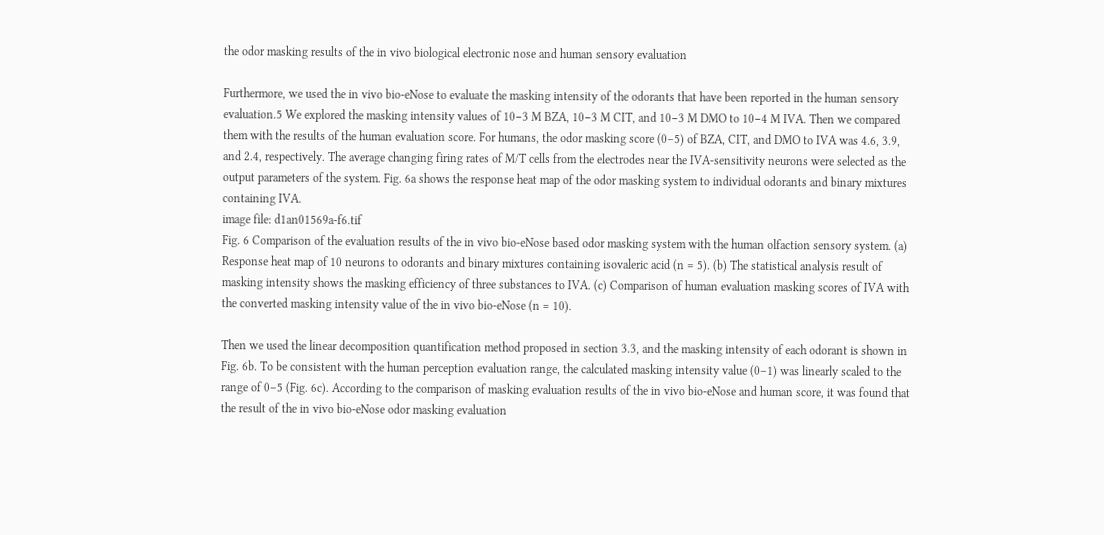the odor masking results of the in vivo biological electronic nose and human sensory evaluation

Furthermore, we used the in vivo bio-eNose to evaluate the masking intensity of the odorants that have been reported in the human sensory evaluation.5 We explored the masking intensity values of 10−3 M BZA, 10−3 M CIT, and 10−3 M DMO to 10−4 M IVA. Then we compared them with the results of the human evaluation score. For humans, the odor masking score (0–5) of BZA, CIT, and DMO to IVA was 4.6, 3.9, and 2.4, respectively. The average changing firing rates of M/T cells from the electrodes near the IVA-sensitivity neurons were selected as the output parameters of the system. Fig. 6a shows the response heat map of the odor masking system to individual odorants and binary mixtures containing IVA.
image file: d1an01569a-f6.tif
Fig. 6 Comparison of the evaluation results of the in vivo bio-eNose based odor masking system with the human olfaction sensory system. (a) Response heat map of 10 neurons to odorants and binary mixtures containing isovaleric acid (n = 5). (b) The statistical analysis result of masking intensity shows the masking efficiency of three substances to IVA. (c) Comparison of human evaluation masking scores of IVA with the converted masking intensity value of the in vivo bio-eNose (n = 10).

Then we used the linear decomposition quantification method proposed in section 3.3, and the masking intensity of each odorant is shown in Fig. 6b. To be consistent with the human perception evaluation range, the calculated masking intensity value (0–1) was linearly scaled to the range of 0–5 (Fig. 6c). According to the comparison of masking evaluation results of the in vivo bio-eNose and human score, it was found that the result of the in vivo bio-eNose odor masking evaluation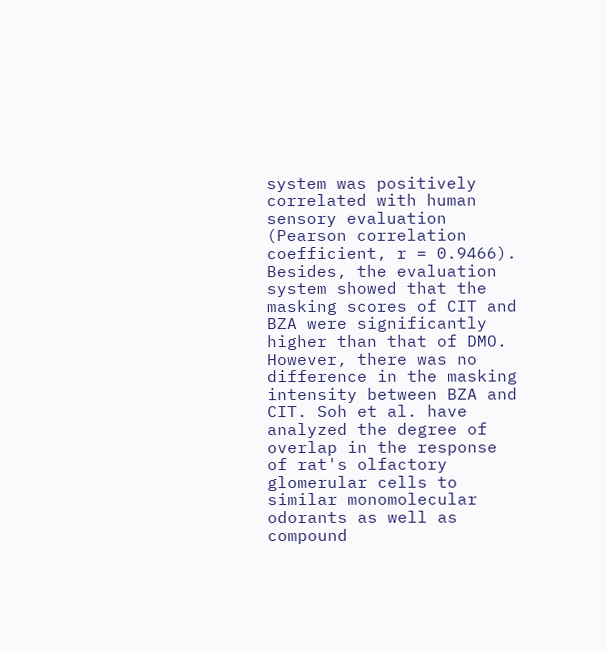system was positively correlated with human sensory evaluation (Pearson correlation coefficient, r = 0.9466). Besides, the evaluation system showed that the masking scores of CIT and BZA were significantly higher than that of DMO. However, there was no difference in the masking intensity between BZA and CIT. Soh et al. have analyzed the degree of overlap in the response of rat's olfactory glomerular cells to similar monomolecular odorants as well as compound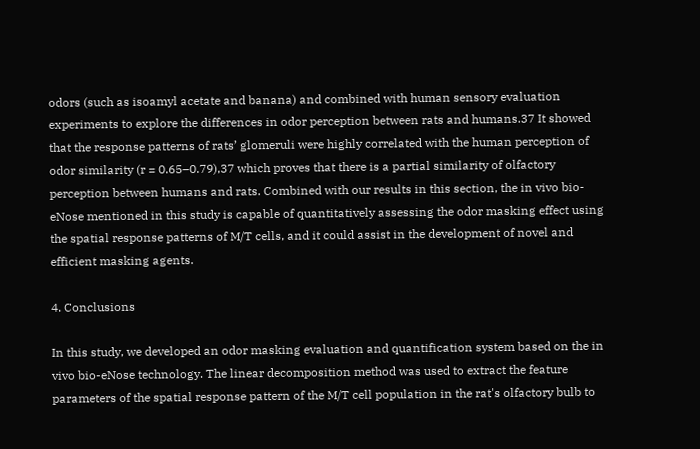odors (such as isoamyl acetate and banana) and combined with human sensory evaluation experiments to explore the differences in odor perception between rats and humans.37 It showed that the response patterns of rats’ glomeruli were highly correlated with the human perception of odor similarity (r = 0.65–0.79),37 which proves that there is a partial similarity of olfactory perception between humans and rats. Combined with our results in this section, the in vivo bio-eNose mentioned in this study is capable of quantitatively assessing the odor masking effect using the spatial response patterns of M/T cells, and it could assist in the development of novel and efficient masking agents.

4. Conclusions

In this study, we developed an odor masking evaluation and quantification system based on the in vivo bio-eNose technology. The linear decomposition method was used to extract the feature parameters of the spatial response pattern of the M/T cell population in the rat's olfactory bulb to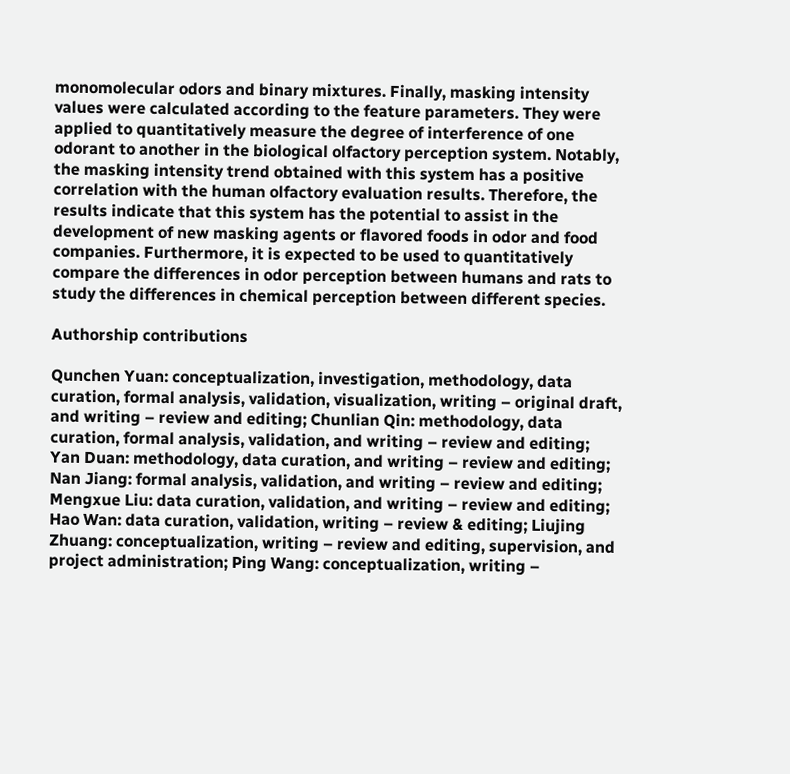monomolecular odors and binary mixtures. Finally, masking intensity values were calculated according to the feature parameters. They were applied to quantitatively measure the degree of interference of one odorant to another in the biological olfactory perception system. Notably, the masking intensity trend obtained with this system has a positive correlation with the human olfactory evaluation results. Therefore, the results indicate that this system has the potential to assist in the development of new masking agents or flavored foods in odor and food companies. Furthermore, it is expected to be used to quantitatively compare the differences in odor perception between humans and rats to study the differences in chemical perception between different species.

Authorship contributions

Qunchen Yuan: conceptualization, investigation, methodology, data curation, formal analysis, validation, visualization, writing – original draft, and writing – review and editing; Chunlian Qin: methodology, data curation, formal analysis, validation, and writing – review and editing; Yan Duan: methodology, data curation, and writing – review and editing; Nan Jiang: formal analysis, validation, and writing – review and editing; Mengxue Liu: data curation, validation, and writing – review and editing; Hao Wan: data curation, validation, writing – review & editing; Liujing Zhuang: conceptualization, writing – review and editing, supervision, and project administration; Ping Wang: conceptualization, writing –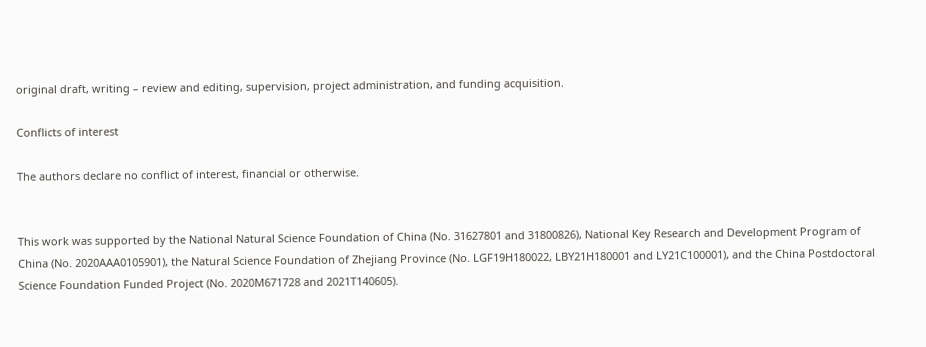original draft, writing – review and editing, supervision, project administration, and funding acquisition.

Conflicts of interest

The authors declare no conflict of interest, financial or otherwise.


This work was supported by the National Natural Science Foundation of China (No. 31627801 and 31800826), National Key Research and Development Program of China (No. 2020AAA0105901), the Natural Science Foundation of Zhejiang Province (No. LGF19H180022, LBY21H180001 and LY21C100001), and the China Postdoctoral Science Foundation Funded Project (No. 2020M671728 and 2021T140605).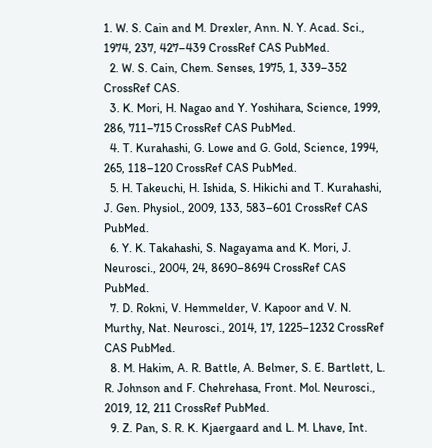1. W. S. Cain and M. Drexler, Ann. N. Y. Acad. Sci., 1974, 237, 427–439 CrossRef CAS PubMed.
  2. W. S. Cain, Chem. Senses, 1975, 1, 339–352 CrossRef CAS.
  3. K. Mori, H. Nagao and Y. Yoshihara, Science, 1999, 286, 711–715 CrossRef CAS PubMed.
  4. T. Kurahashi, G. Lowe and G. Gold, Science, 1994, 265, 118–120 CrossRef CAS PubMed.
  5. H. Takeuchi, H. Ishida, S. Hikichi and T. Kurahashi, J. Gen. Physiol., 2009, 133, 583–601 CrossRef CAS PubMed.
  6. Y. K. Takahashi, S. Nagayama and K. Mori, J. Neurosci., 2004, 24, 8690–8694 CrossRef CAS PubMed.
  7. D. Rokni, V. Hemmelder, V. Kapoor and V. N. Murthy, Nat. Neurosci., 2014, 17, 1225–1232 CrossRef CAS PubMed.
  8. M. Hakim, A. R. Battle, A. Belmer, S. E. Bartlett, L. R. Johnson and F. Chehrehasa, Front. Mol. Neurosci., 2019, 12, 211 CrossRef PubMed.
  9. Z. Pan, S. R. K. Kjaergaard and L. M. Lhave, Int.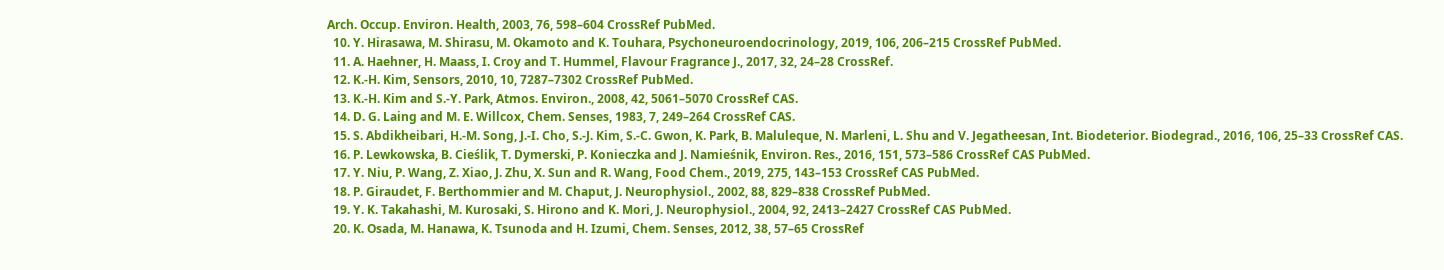Arch. Occup. Environ. Health, 2003, 76, 598–604 CrossRef PubMed.
  10. Y. Hirasawa, M. Shirasu, M. Okamoto and K. Touhara, Psychoneuroendocrinology, 2019, 106, 206–215 CrossRef PubMed.
  11. A. Haehner, H. Maass, I. Croy and T. Hummel, Flavour Fragrance J., 2017, 32, 24–28 CrossRef.
  12. K.-H. Kim, Sensors, 2010, 10, 7287–7302 CrossRef PubMed.
  13. K.-H. Kim and S.-Y. Park, Atmos. Environ., 2008, 42, 5061–5070 CrossRef CAS.
  14. D. G. Laing and M. E. Willcox, Chem. Senses, 1983, 7, 249–264 CrossRef CAS.
  15. S. Abdikheibari, H.-M. Song, J.-I. Cho, S.-J. Kim, S.-C. Gwon, K. Park, B. Maluleque, N. Marleni, L. Shu and V. Jegatheesan, Int. Biodeterior. Biodegrad., 2016, 106, 25–33 CrossRef CAS.
  16. P. Lewkowska, B. Cieślik, T. Dymerski, P. Konieczka and J. Namieśnik, Environ. Res., 2016, 151, 573–586 CrossRef CAS PubMed.
  17. Y. Niu, P. Wang, Z. Xiao, J. Zhu, X. Sun and R. Wang, Food Chem., 2019, 275, 143–153 CrossRef CAS PubMed.
  18. P. Giraudet, F. Berthommier and M. Chaput, J. Neurophysiol., 2002, 88, 829–838 CrossRef PubMed.
  19. Y. K. Takahashi, M. Kurosaki, S. Hirono and K. Mori, J. Neurophysiol., 2004, 92, 2413–2427 CrossRef CAS PubMed.
  20. K. Osada, M. Hanawa, K. Tsunoda and H. Izumi, Chem. Senses, 2012, 38, 57–65 CrossRef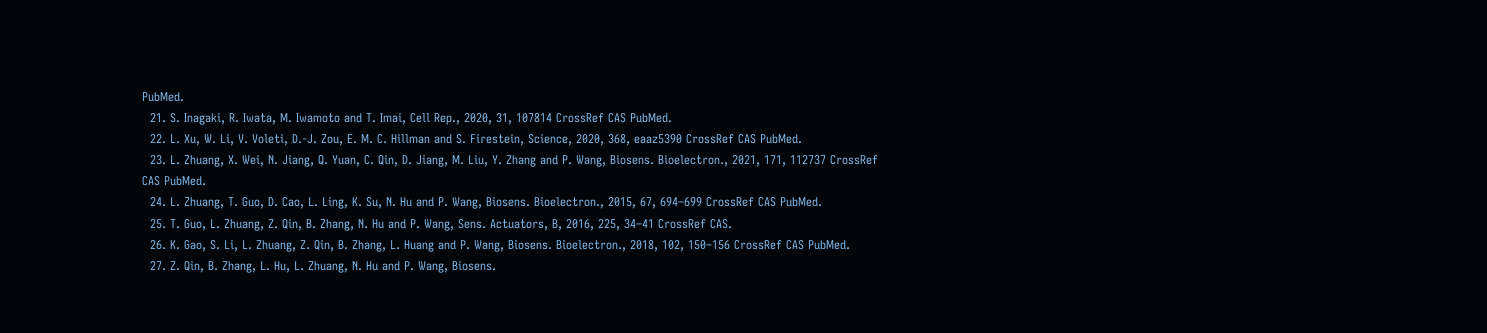PubMed.
  21. S. Inagaki, R. Iwata, M. Iwamoto and T. Imai, Cell Rep., 2020, 31, 107814 CrossRef CAS PubMed.
  22. L. Xu, W. Li, V. Voleti, D.-J. Zou, E. M. C. Hillman and S. Firestein, Science, 2020, 368, eaaz5390 CrossRef CAS PubMed.
  23. L. Zhuang, X. Wei, N. Jiang, Q. Yuan, C. Qin, D. Jiang, M. Liu, Y. Zhang and P. Wang, Biosens. Bioelectron., 2021, 171, 112737 CrossRef CAS PubMed.
  24. L. Zhuang, T. Guo, D. Cao, L. Ling, K. Su, N. Hu and P. Wang, Biosens. Bioelectron., 2015, 67, 694–699 CrossRef CAS PubMed.
  25. T. Guo, L. Zhuang, Z. Qin, B. Zhang, N. Hu and P. Wang, Sens. Actuators, B, 2016, 225, 34–41 CrossRef CAS.
  26. K. Gao, S. Li, L. Zhuang, Z. Qin, B. Zhang, L. Huang and P. Wang, Biosens. Bioelectron., 2018, 102, 150–156 CrossRef CAS PubMed.
  27. Z. Qin, B. Zhang, L. Hu, L. Zhuang, N. Hu and P. Wang, Biosens.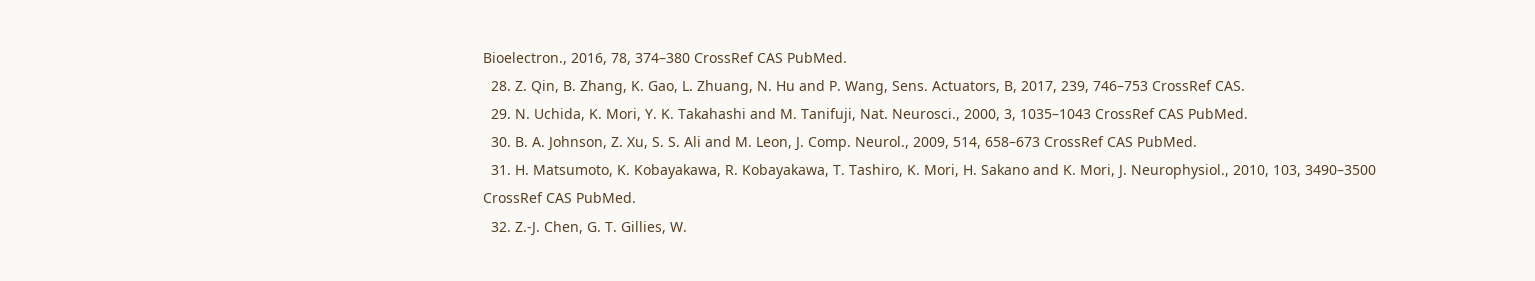Bioelectron., 2016, 78, 374–380 CrossRef CAS PubMed.
  28. Z. Qin, B. Zhang, K. Gao, L. Zhuang, N. Hu and P. Wang, Sens. Actuators, B, 2017, 239, 746–753 CrossRef CAS.
  29. N. Uchida, K. Mori, Y. K. Takahashi and M. Tanifuji, Nat. Neurosci., 2000, 3, 1035–1043 CrossRef CAS PubMed.
  30. B. A. Johnson, Z. Xu, S. S. Ali and M. Leon, J. Comp. Neurol., 2009, 514, 658–673 CrossRef CAS PubMed.
  31. H. Matsumoto, K. Kobayakawa, R. Kobayakawa, T. Tashiro, K. Mori, H. Sakano and K. Mori, J. Neurophysiol., 2010, 103, 3490–3500 CrossRef CAS PubMed.
  32. Z.-J. Chen, G. T. Gillies, W.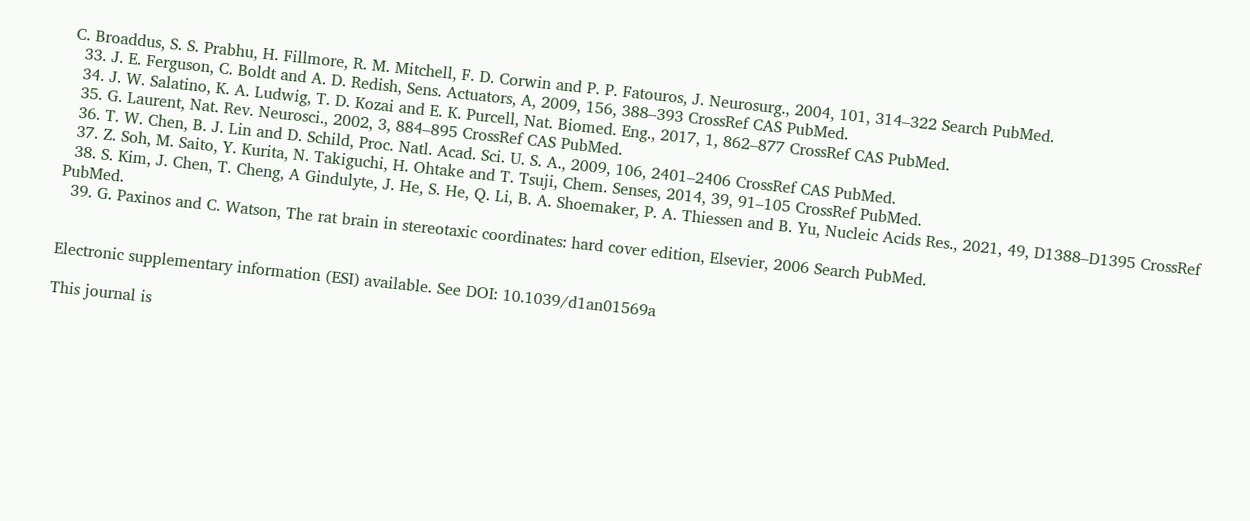C. Broaddus, S. S. Prabhu, H. Fillmore, R. M. Mitchell, F. D. Corwin and P. P. Fatouros, J. Neurosurg., 2004, 101, 314–322 Search PubMed.
  33. J. E. Ferguson, C. Boldt and A. D. Redish, Sens. Actuators, A, 2009, 156, 388–393 CrossRef CAS PubMed.
  34. J. W. Salatino, K. A. Ludwig, T. D. Kozai and E. K. Purcell, Nat. Biomed. Eng., 2017, 1, 862–877 CrossRef CAS PubMed.
  35. G. Laurent, Nat. Rev. Neurosci., 2002, 3, 884–895 CrossRef CAS PubMed.
  36. T. W. Chen, B. J. Lin and D. Schild, Proc. Natl. Acad. Sci. U. S. A., 2009, 106, 2401–2406 CrossRef CAS PubMed.
  37. Z. Soh, M. Saito, Y. Kurita, N. Takiguchi, H. Ohtake and T. Tsuji, Chem. Senses, 2014, 39, 91–105 CrossRef PubMed.
  38. S. Kim, J. Chen, T. Cheng, A Gindulyte, J. He, S. He, Q. Li, B. A. Shoemaker, P. A. Thiessen and B. Yu, Nucleic Acids Res., 2021, 49, D1388–D1395 CrossRef PubMed.
  39. G. Paxinos and C. Watson, The rat brain in stereotaxic coordinates: hard cover edition, Elsevier, 2006 Search PubMed.


Electronic supplementary information (ESI) available. See DOI: 10.1039/d1an01569a

This journal is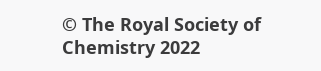© The Royal Society of Chemistry 2022